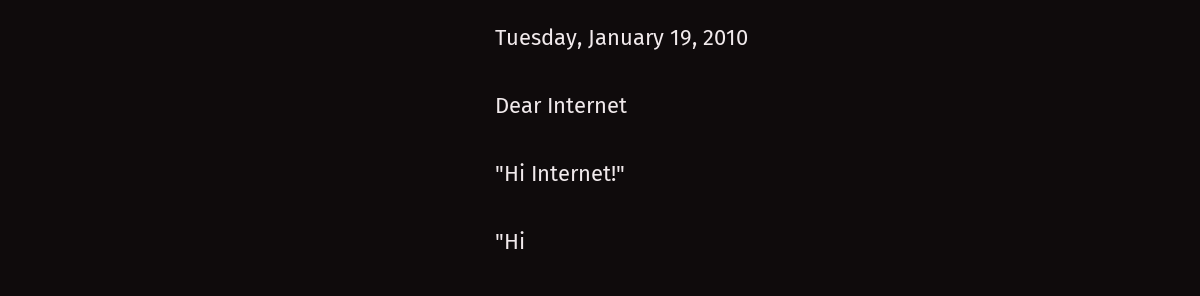Tuesday, January 19, 2010

Dear Internet

"Hi Internet!"

"Hi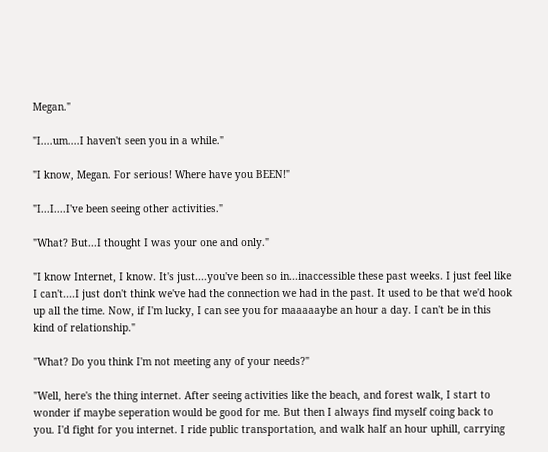Megan."

"I....um....I haven't seen you in a while."

"I know, Megan. For serious! Where have you BEEN!"

"I...I....I've been seeing other activities."

"What? But...I thought I was your one and only."

"I know Internet, I know. It's just....you've been so in...inaccessible these past weeks. I just feel like I can't....I just don't think we've had the connection we had in the past. It used to be that we'd hook up all the time. Now, if I'm lucky, I can see you for maaaaaybe an hour a day. I can't be in this kind of relationship."

"What? Do you think I'm not meeting any of your needs?"

"Well, here's the thing internet. After seeing activities like the beach, and forest walk, I start to wonder if maybe seperation would be good for me. But then I always find myself coing back to you. I'd fight for you internet. I ride public transportation, and walk half an hour uphill, carrying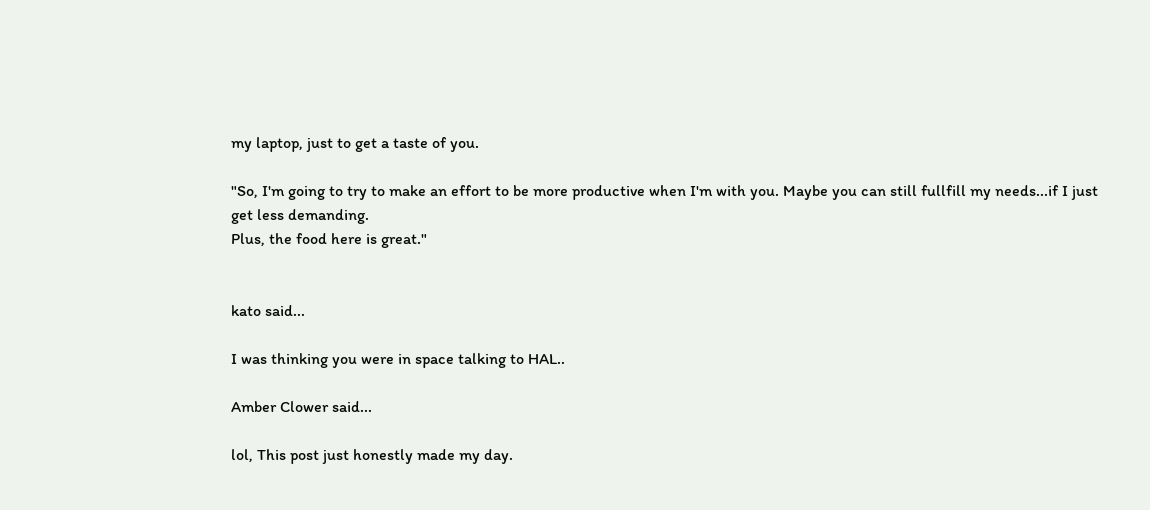my laptop, just to get a taste of you.

"So, I'm going to try to make an effort to be more productive when I'm with you. Maybe you can still fullfill my needs...if I just get less demanding.
Plus, the food here is great."


kato said...

I was thinking you were in space talking to HAL..

Amber Clower said...

lol, This post just honestly made my day.